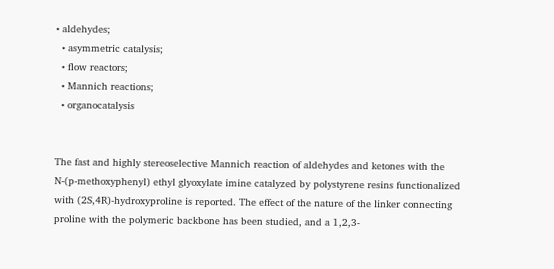• aldehydes;
  • asymmetric catalysis;
  • flow reactors;
  • Mannich reactions;
  • organocatalysis


The fast and highly stereoselective Mannich reaction of aldehydes and ketones with the N-(p-methoxyphenyl) ethyl glyoxylate imine catalyzed by polystyrene resins functionalized with (2S,4R)-hydroxyproline is reported. The effect of the nature of the linker connecting proline with the polymeric backbone has been studied, and a 1,2,3-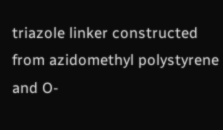triazole linker constructed from azidomethyl polystyrene and O-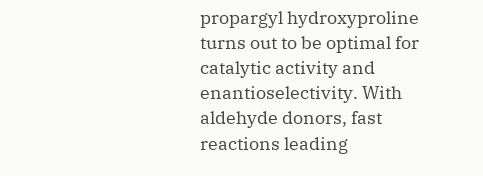propargyl hydroxyproline turns out to be optimal for catalytic activity and enantioselectivity. With aldehyde donors, fast reactions leading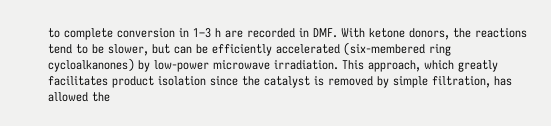to complete conversion in 1–3 h are recorded in DMF. With ketone donors, the reactions tend to be slower, but can be efficiently accelerated (six-membered ring cycloalkanones) by low-power microwave irradiation. This approach, which greatly facilitates product isolation since the catalyst is removed by simple filtration, has allowed the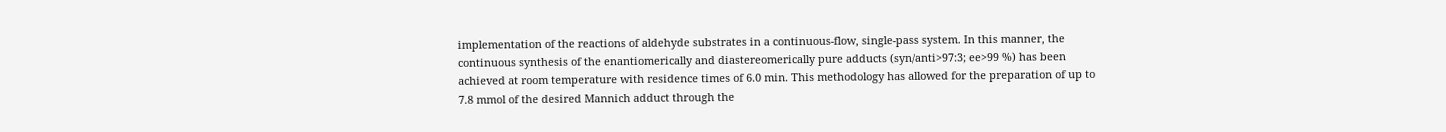implementation of the reactions of aldehyde substrates in a continuous-flow, single-pass system. In this manner, the continuous synthesis of the enantiomerically and diastereomerically pure adducts (syn/anti>97:3; ee>99 %) has been achieved at room temperature with residence times of 6.0 min. This methodology has allowed for the preparation of up to 7.8 mmol of the desired Mannich adduct through the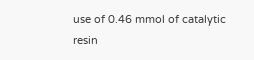use of 0.46 mmol of catalytic resin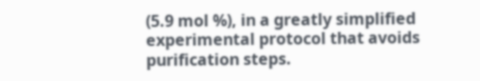(5.9 mol %), in a greatly simplified experimental protocol that avoids purification steps.